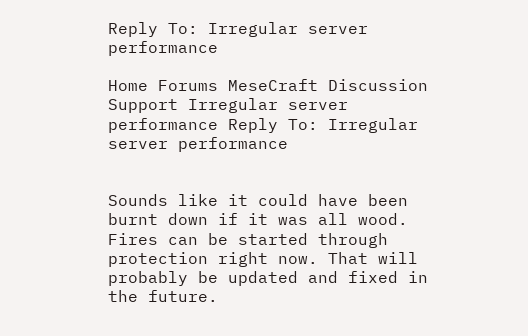Reply To: Irregular server performance

Home Forums MeseCraft Discussion Support Irregular server performance Reply To: Irregular server performance


Sounds like it could have been burnt down if it was all wood. Fires can be started through protection right now. That will probably be updated and fixed in the future.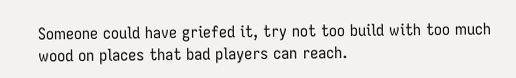Someone could have griefed it, try not too build with too much wood on places that bad players can reach.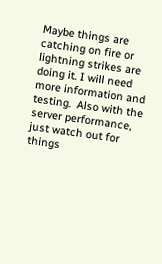Maybe things are catching on fire or lightning strikes are doing it. I will need more information and testing.  Also with the server performance, just watch out for things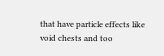that have particle effects like void chests and too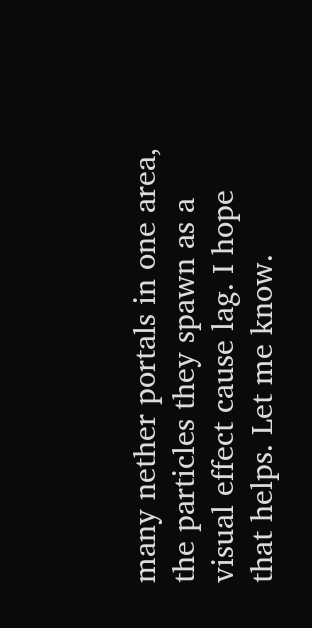many nether portals in one area, the particles they spawn as a visual effect cause lag. I hope that helps. Let me know.